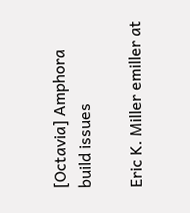[Octavia] Amphora build issues

Eric K. Miller emiller at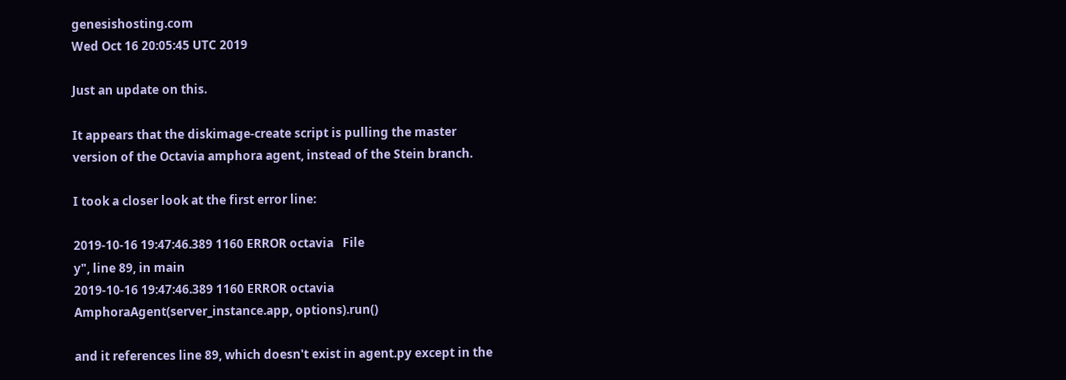genesishosting.com
Wed Oct 16 20:05:45 UTC 2019

Just an update on this.

It appears that the diskimage-create script is pulling the master
version of the Octavia amphora agent, instead of the Stein branch.

I took a closer look at the first error line:

2019-10-16 19:47:46.389 1160 ERROR octavia   File
y", line 89, in main
2019-10-16 19:47:46.389 1160 ERROR octavia
AmphoraAgent(server_instance.app, options).run()

and it references line 89, which doesn't exist in agent.py except in the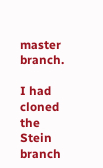master branch.

I had cloned the Stein branch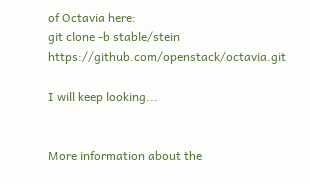of Octavia here:
git clone -b stable/stein https://github.com/openstack/octavia.git

I will keep looking...


More information about the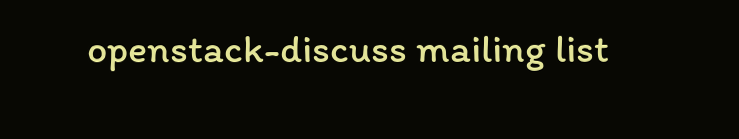openstack-discuss mailing list